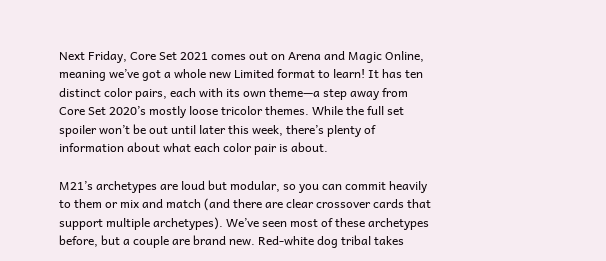Next Friday, Core Set 2021 comes out on Arena and Magic Online, meaning we’ve got a whole new Limited format to learn! It has ten distinct color pairs, each with its own theme—a step away from Core Set 2020’s mostly loose tricolor themes. While the full set spoiler won’t be out until later this week, there’s plenty of information about what each color pair is about.

M21’s archetypes are loud but modular, so you can commit heavily to them or mix and match (and there are clear crossover cards that support multiple archetypes). We’ve seen most of these archetypes before, but a couple are brand new. Red-white dog tribal takes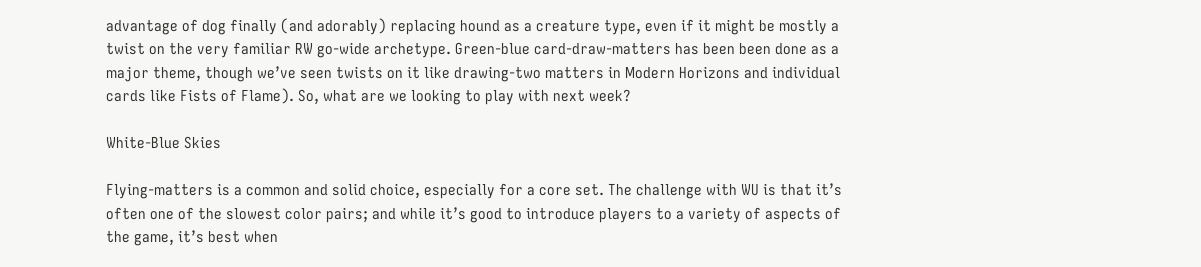advantage of dog finally (and adorably) replacing hound as a creature type, even if it might be mostly a twist on the very familiar RW go-wide archetype. Green-blue card-draw-matters has been been done as a major theme, though we’ve seen twists on it like drawing-two matters in Modern Horizons and individual cards like Fists of Flame). So, what are we looking to play with next week?

White-Blue Skies

Flying-matters is a common and solid choice, especially for a core set. The challenge with WU is that it’s often one of the slowest color pairs; and while it’s good to introduce players to a variety of aspects of the game, it’s best when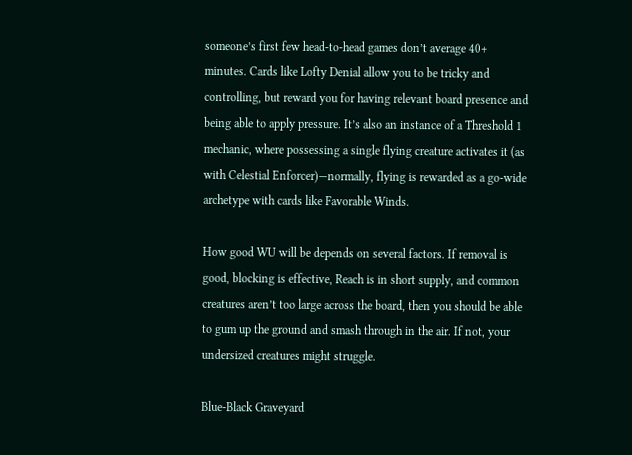someone’s first few head-to-head games don’t average 40+ minutes. Cards like Lofty Denial allow you to be tricky and controlling, but reward you for having relevant board presence and being able to apply pressure. It’s also an instance of a Threshold 1 mechanic, where possessing a single flying creature activates it (as with Celestial Enforcer)—normally, flying is rewarded as a go-wide archetype with cards like Favorable Winds.

How good WU will be depends on several factors. If removal is good, blocking is effective, Reach is in short supply, and common creatures aren’t too large across the board, then you should be able to gum up the ground and smash through in the air. If not, your undersized creatures might struggle.

Blue-Black Graveyard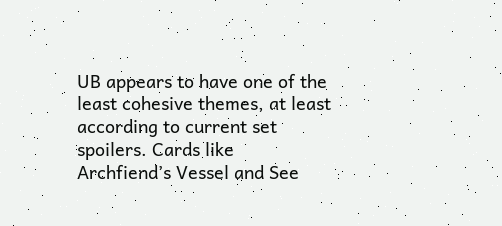UB appears to have one of the least cohesive themes, at least according to current set spoilers. Cards like Archfiend’s Vessel and See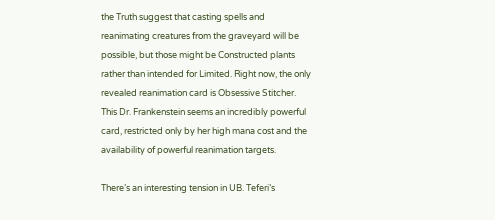the Truth suggest that casting spells and reanimating creatures from the graveyard will be possible, but those might be Constructed plants rather than intended for Limited. Right now, the only revealed reanimation card is Obsessive Stitcher. This Dr. Frankenstein seems an incredibly powerful card, restricted only by her high mana cost and the availability of powerful reanimation targets.

There’s an interesting tension in UB. Teferi’s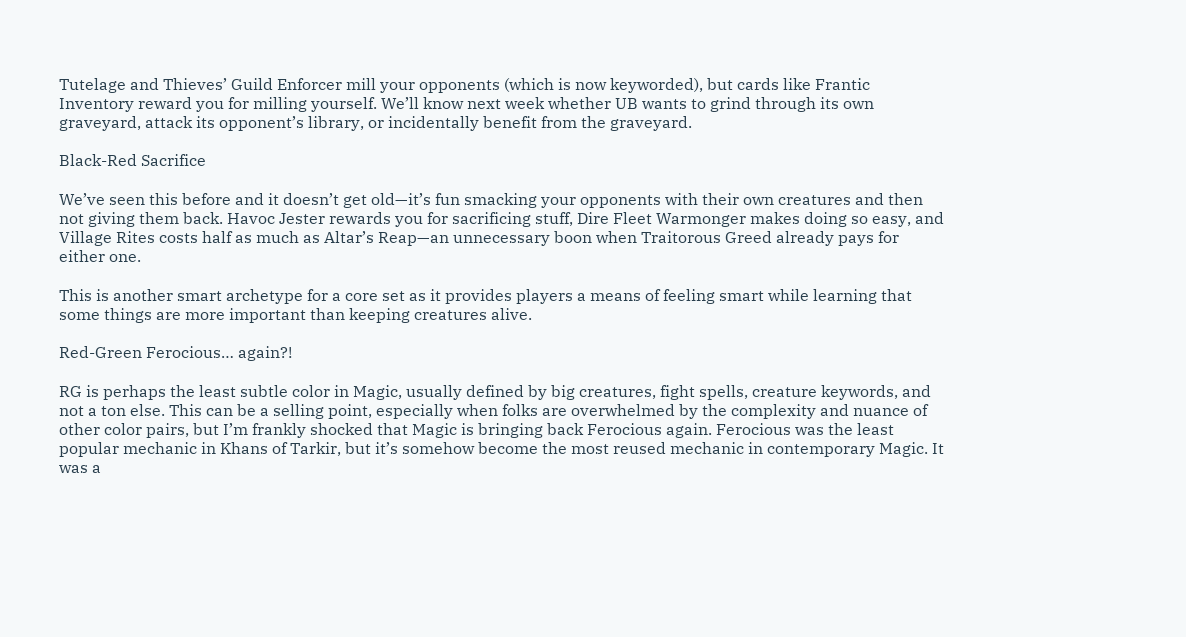Tutelage and Thieves’ Guild Enforcer mill your opponents (which is now keyworded), but cards like Frantic Inventory reward you for milling yourself. We’ll know next week whether UB wants to grind through its own graveyard, attack its opponent’s library, or incidentally benefit from the graveyard.

Black-Red Sacrifice

We’ve seen this before and it doesn’t get old—it’s fun smacking your opponents with their own creatures and then not giving them back. Havoc Jester rewards you for sacrificing stuff, Dire Fleet Warmonger makes doing so easy, and Village Rites costs half as much as Altar’s Reap—an unnecessary boon when Traitorous Greed already pays for either one.

This is another smart archetype for a core set as it provides players a means of feeling smart while learning that some things are more important than keeping creatures alive.

Red-Green Ferocious… again?!

RG is perhaps the least subtle color in Magic, usually defined by big creatures, fight spells, creature keywords, and not a ton else. This can be a selling point, especially when folks are overwhelmed by the complexity and nuance of other color pairs, but I’m frankly shocked that Magic is bringing back Ferocious again. Ferocious was the least popular mechanic in Khans of Tarkir, but it’s somehow become the most reused mechanic in contemporary Magic. It was a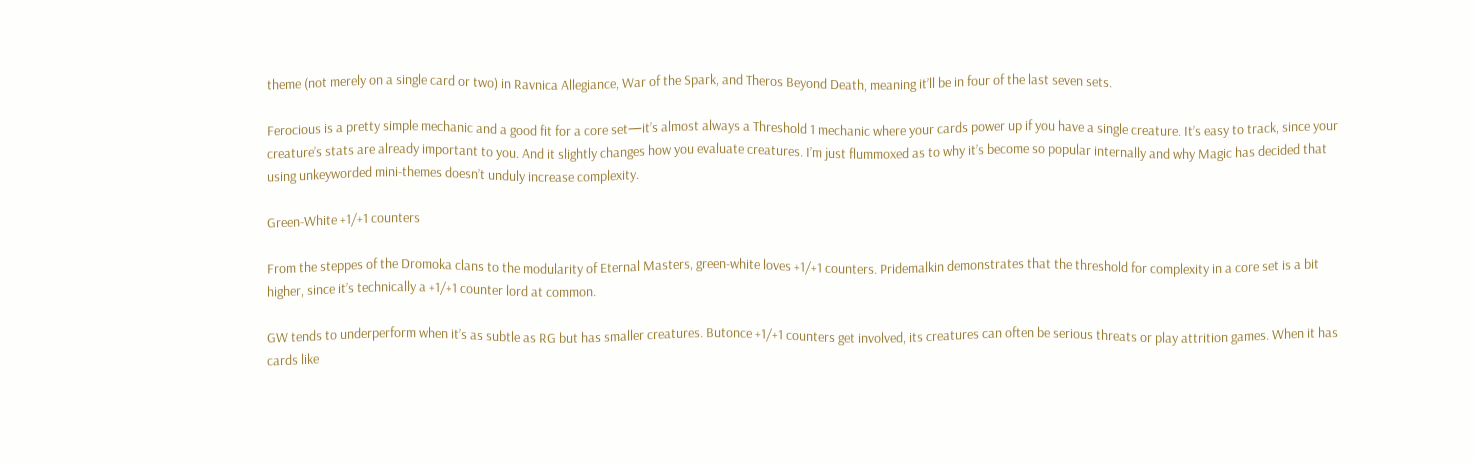theme (not merely on a single card or two) in Ravnica Allegiance, War of the Spark, and Theros Beyond Death, meaning it’ll be in four of the last seven sets.

Ferocious is a pretty simple mechanic and a good fit for a core set—it’s almost always a Threshold 1 mechanic where your cards power up if you have a single creature. It’s easy to track, since your creature’s stats are already important to you. And it slightly changes how you evaluate creatures. I’m just flummoxed as to why it’s become so popular internally and why Magic has decided that using unkeyworded mini-themes doesn’t unduly increase complexity.

Green-White +1/+1 counters

From the steppes of the Dromoka clans to the modularity of Eternal Masters, green-white loves +1/+1 counters. Pridemalkin demonstrates that the threshold for complexity in a core set is a bit higher, since it’s technically a +1/+1 counter lord at common.

GW tends to underperform when it’s as subtle as RG but has smaller creatures. Butonce +1/+1 counters get involved, its creatures can often be serious threats or play attrition games. When it has cards like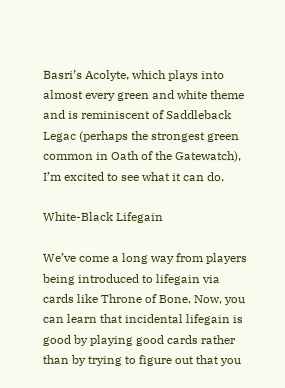Basri’s Acolyte, which plays into almost every green and white theme and is reminiscent of Saddleback Legac (perhaps the strongest green common in Oath of the Gatewatch), I’m excited to see what it can do.

White-Black Lifegain

We’ve come a long way from players being introduced to lifegain via cards like Throne of Bone. Now, you can learn that incidental lifegain is good by playing good cards rather than by trying to figure out that you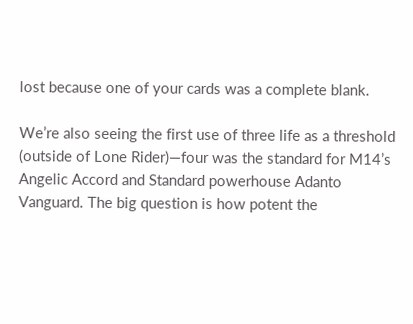lost because one of your cards was a complete blank.

We’re also seeing the first use of three life as a threshold (outside of Lone Rider)—four was the standard for M14’s Angelic Accord and Standard powerhouse Adanto Vanguard. The big question is how potent the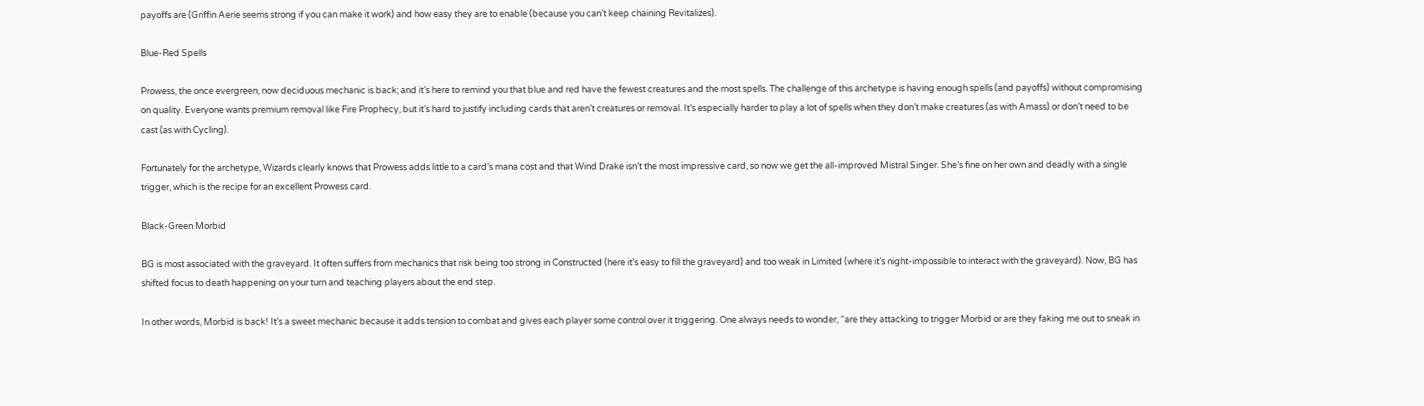payoffs are (Griffin Aerie seems strong if you can make it work) and how easy they are to enable (because you can’t keep chaining Revitalizes).

Blue-Red Spells

Prowess, the once evergreen, now deciduous mechanic is back; and it’s here to remind you that blue and red have the fewest creatures and the most spells. The challenge of this archetype is having enough spells (and payoffs) without compromising on quality. Everyone wants premium removal like Fire Prophecy, but it’s hard to justify including cards that aren’t creatures or removal. It’s especially harder to play a lot of spells when they don’t make creatures (as with Amass) or don’t need to be cast (as with Cycling).

Fortunately for the archetype, Wizards clearly knows that Prowess adds little to a card’s mana cost and that Wind Drake isn’t the most impressive card, so now we get the all-improved Mistral Singer. She’s fine on her own and deadly with a single trigger, which is the recipe for an excellent Prowess card.

Black-Green Morbid

BG is most associated with the graveyard. It often suffers from mechanics that risk being too strong in Constructed (here it’s easy to fill the graveyard) and too weak in Limited (where it’s night-impossible to interact with the graveyard). Now, BG has shifted focus to death happening on your turn and teaching players about the end step.

In other words, Morbid is back! It’s a sweet mechanic because it adds tension to combat and gives each player some control over it triggering. One always needs to wonder, “are they attacking to trigger Morbid or are they faking me out to sneak in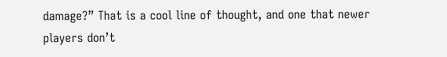damage?” That is a cool line of thought, and one that newer players don’t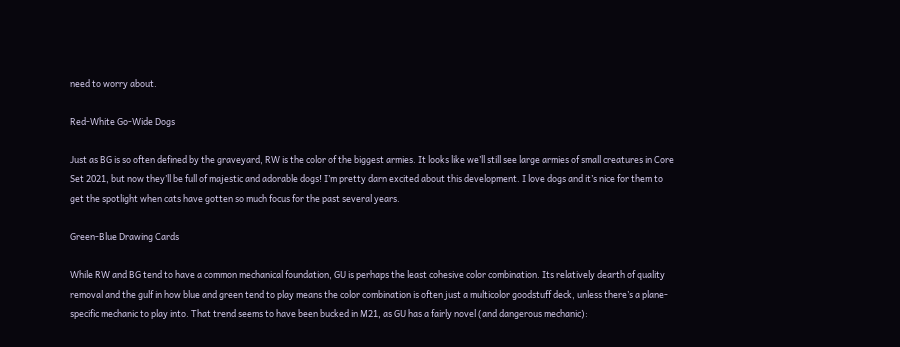need to worry about.

Red-White Go-Wide Dogs

Just as BG is so often defined by the graveyard, RW is the color of the biggest armies. It looks like we’ll still see large armies of small creatures in Core Set 2021, but now they’ll be full of majestic and adorable dogs! I’m pretty darn excited about this development. I love dogs and it’s nice for them to get the spotlight when cats have gotten so much focus for the past several years.

Green-Blue Drawing Cards

While RW and BG tend to have a common mechanical foundation, GU is perhaps the least cohesive color combination. Its relatively dearth of quality removal and the gulf in how blue and green tend to play means the color combination is often just a multicolor goodstuff deck, unless there’s a plane-specific mechanic to play into. That trend seems to have been bucked in M21, as GU has a fairly novel (and dangerous mechanic):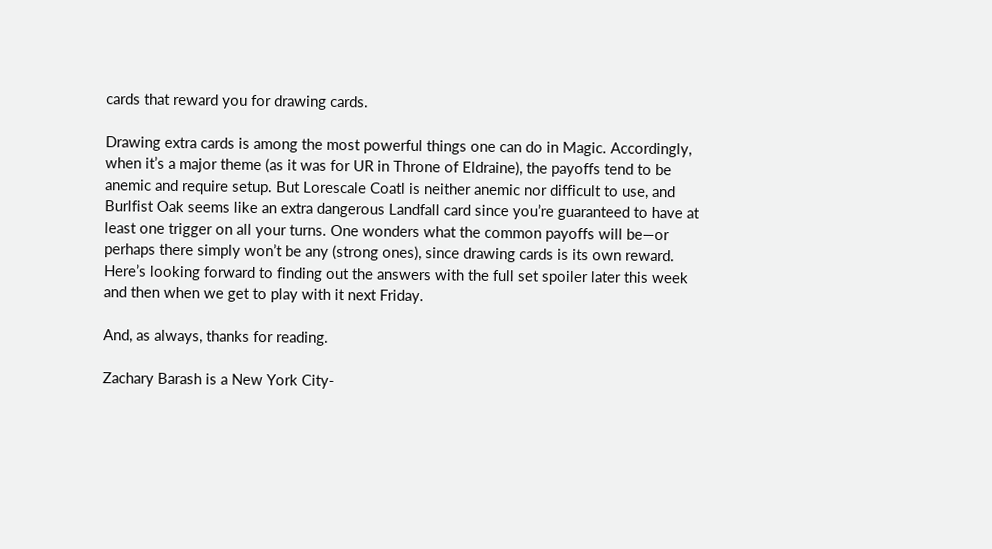cards that reward you for drawing cards.

Drawing extra cards is among the most powerful things one can do in Magic. Accordingly, when it’s a major theme (as it was for UR in Throne of Eldraine), the payoffs tend to be anemic and require setup. But Lorescale Coatl is neither anemic nor difficult to use, and Burlfist Oak seems like an extra dangerous Landfall card since you’re guaranteed to have at least one trigger on all your turns. One wonders what the common payoffs will be—or perhaps there simply won’t be any (strong ones), since drawing cards is its own reward. Here’s looking forward to finding out the answers with the full set spoiler later this week and then when we get to play with it next Friday.

And, as always, thanks for reading.

Zachary Barash is a New York City-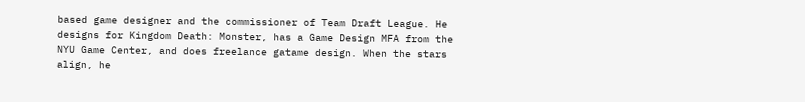based game designer and the commissioner of Team Draft League. He designs for Kingdom Death: Monster, has a Game Design MFA from the NYU Game Center, and does freelance gatame design. When the stars align, he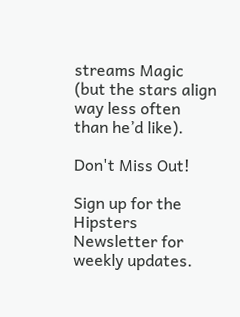streams Magic (but the stars align way less often than he’d like).

Don't Miss Out!

Sign up for the Hipsters Newsletter for weekly updates.